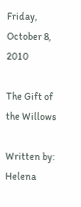Friday, October 8, 2010

The Gift of the Willows

Written by: Helena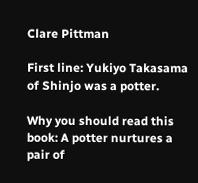Clare Pittman

First line: Yukiyo Takasama of Shinjo was a potter.

Why you should read this book: A potter nurtures a pair of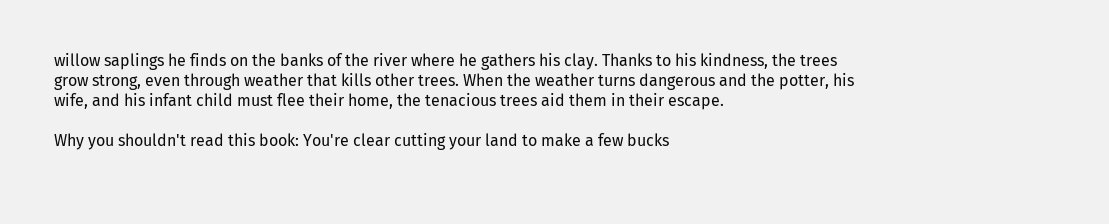willow saplings he finds on the banks of the river where he gathers his clay. Thanks to his kindness, the trees grow strong, even through weather that kills other trees. When the weather turns dangerous and the potter, his wife, and his infant child must flee their home, the tenacious trees aid them in their escape.

Why you shouldn't read this book: You're clear cutting your land to make a few bucks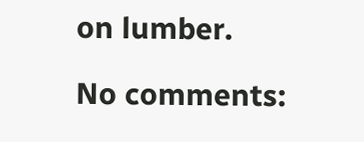on lumber.

No comments: